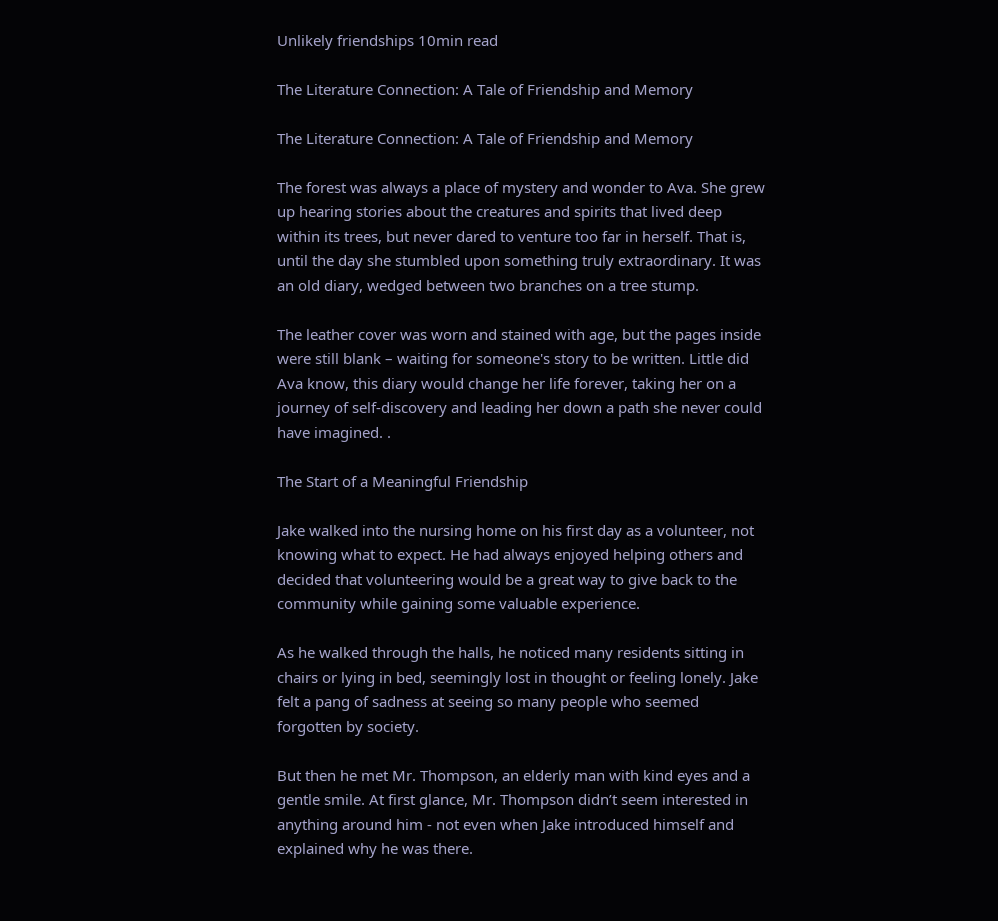Unlikely friendships 10min read

The Literature Connection: A Tale of Friendship and Memory

The Literature Connection: A Tale of Friendship and Memory

The forest was always a place of mystery and wonder to Ava. She grew up hearing stories about the creatures and spirits that lived deep within its trees, but never dared to venture too far in herself. That is, until the day she stumbled upon something truly extraordinary. It was an old diary, wedged between two branches on a tree stump.

The leather cover was worn and stained with age, but the pages inside were still blank – waiting for someone's story to be written. Little did Ava know, this diary would change her life forever, taking her on a journey of self-discovery and leading her down a path she never could have imagined. .

The Start of a Meaningful Friendship

Jake walked into the nursing home on his first day as a volunteer, not knowing what to expect. He had always enjoyed helping others and decided that volunteering would be a great way to give back to the community while gaining some valuable experience.

As he walked through the halls, he noticed many residents sitting in chairs or lying in bed, seemingly lost in thought or feeling lonely. Jake felt a pang of sadness at seeing so many people who seemed forgotten by society.

But then he met Mr. Thompson, an elderly man with kind eyes and a gentle smile. At first glance, Mr. Thompson didn’t seem interested in anything around him - not even when Jake introduced himself and explained why he was there.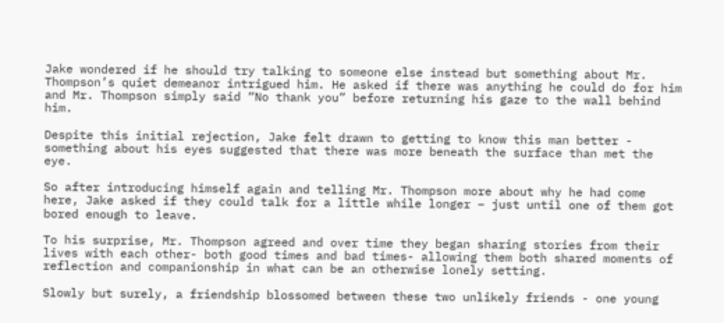Jake wondered if he should try talking to someone else instead but something about Mr. Thompson’s quiet demeanor intrigued him. He asked if there was anything he could do for him and Mr. Thompson simply said “No thank you” before returning his gaze to the wall behind him.

Despite this initial rejection, Jake felt drawn to getting to know this man better - something about his eyes suggested that there was more beneath the surface than met the eye.

So after introducing himself again and telling Mr. Thompson more about why he had come here, Jake asked if they could talk for a little while longer – just until one of them got bored enough to leave.

To his surprise, Mr. Thompson agreed and over time they began sharing stories from their lives with each other- both good times and bad times- allowing them both shared moments of reflection and companionship in what can be an otherwise lonely setting.

Slowly but surely, a friendship blossomed between these two unlikely friends - one young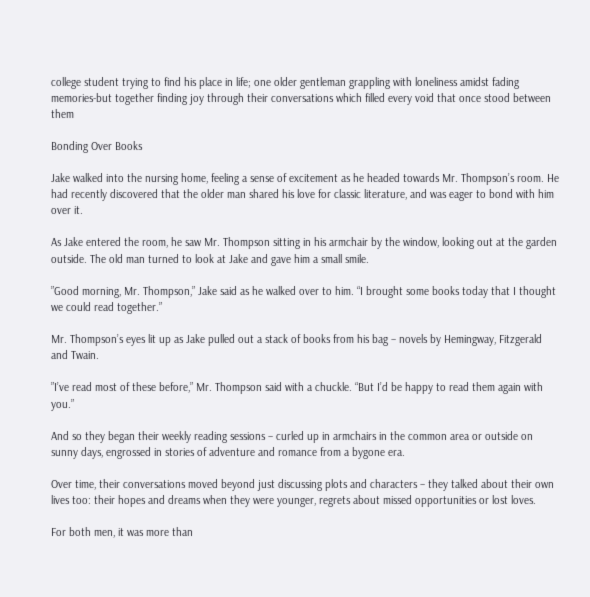college student trying to find his place in life; one older gentleman grappling with loneliness amidst fading memories-but together finding joy through their conversations which filled every void that once stood between them

Bonding Over Books

Jake walked into the nursing home, feeling a sense of excitement as he headed towards Mr. Thompson’s room. He had recently discovered that the older man shared his love for classic literature, and was eager to bond with him over it.

As Jake entered the room, he saw Mr. Thompson sitting in his armchair by the window, looking out at the garden outside. The old man turned to look at Jake and gave him a small smile.

”Good morning, Mr. Thompson,” Jake said as he walked over to him. “I brought some books today that I thought we could read together.”

Mr. Thompson’s eyes lit up as Jake pulled out a stack of books from his bag – novels by Hemingway, Fitzgerald and Twain.

”I’ve read most of these before,” Mr. Thompson said with a chuckle. “But I’d be happy to read them again with you.”

And so they began their weekly reading sessions – curled up in armchairs in the common area or outside on sunny days, engrossed in stories of adventure and romance from a bygone era.

Over time, their conversations moved beyond just discussing plots and characters – they talked about their own lives too: their hopes and dreams when they were younger, regrets about missed opportunities or lost loves.

For both men, it was more than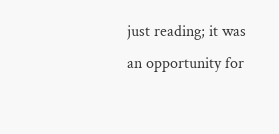just reading; it was an opportunity for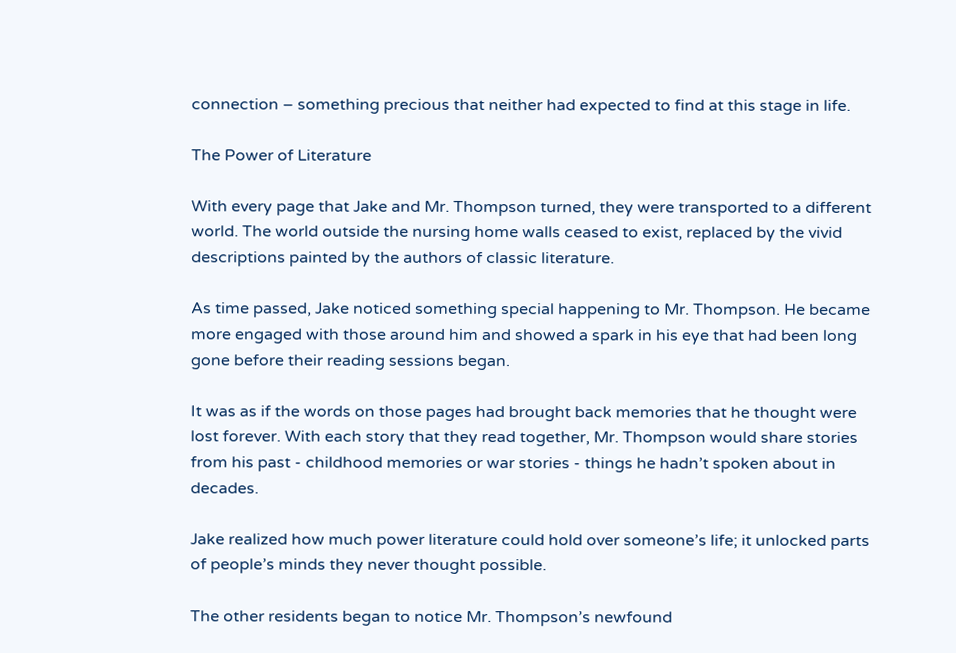connection – something precious that neither had expected to find at this stage in life.

The Power of Literature

With every page that Jake and Mr. Thompson turned, they were transported to a different world. The world outside the nursing home walls ceased to exist, replaced by the vivid descriptions painted by the authors of classic literature.

As time passed, Jake noticed something special happening to Mr. Thompson. He became more engaged with those around him and showed a spark in his eye that had been long gone before their reading sessions began.

It was as if the words on those pages had brought back memories that he thought were lost forever. With each story that they read together, Mr. Thompson would share stories from his past - childhood memories or war stories - things he hadn’t spoken about in decades.

Jake realized how much power literature could hold over someone’s life; it unlocked parts of people’s minds they never thought possible.

The other residents began to notice Mr. Thompson’s newfound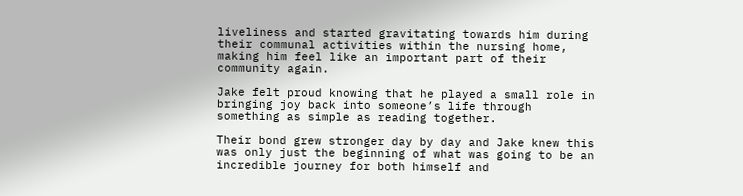liveliness and started gravitating towards him during their communal activities within the nursing home, making him feel like an important part of their community again.

Jake felt proud knowing that he played a small role in bringing joy back into someone’s life through something as simple as reading together.

Their bond grew stronger day by day and Jake knew this was only just the beginning of what was going to be an incredible journey for both himself and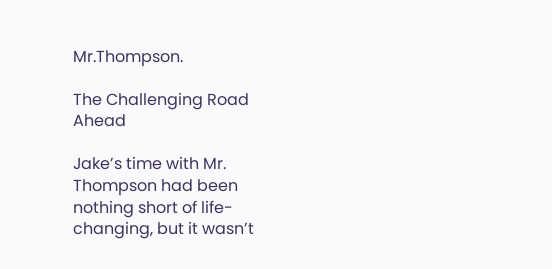Mr.Thompson.

The Challenging Road Ahead

Jake’s time with Mr. Thompson had been nothing short of life-changing, but it wasn’t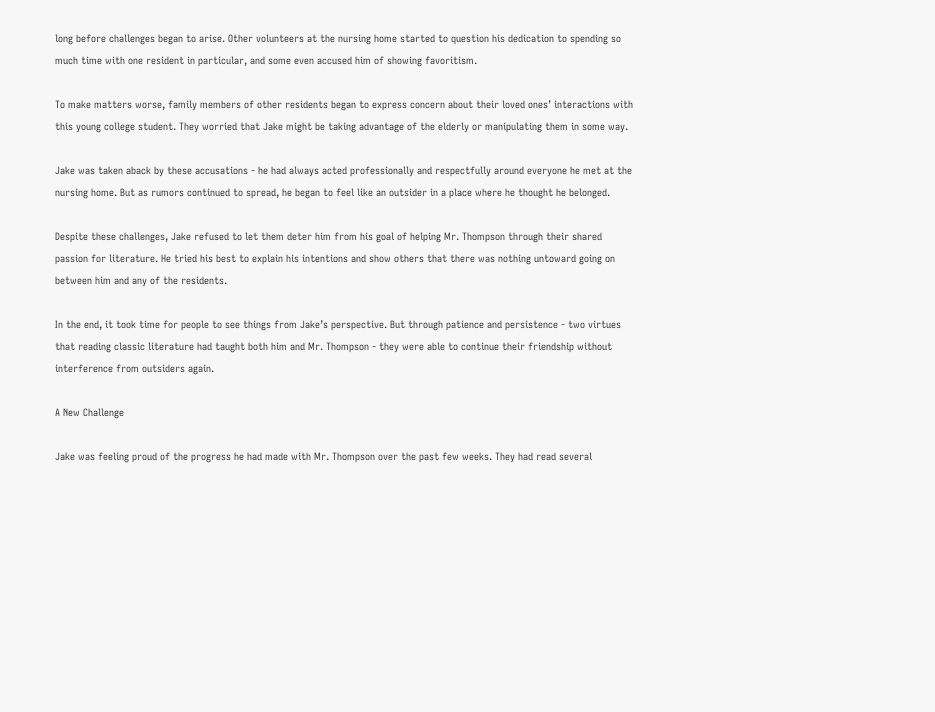long before challenges began to arise. Other volunteers at the nursing home started to question his dedication to spending so much time with one resident in particular, and some even accused him of showing favoritism.

To make matters worse, family members of other residents began to express concern about their loved ones’ interactions with this young college student. They worried that Jake might be taking advantage of the elderly or manipulating them in some way.

Jake was taken aback by these accusations - he had always acted professionally and respectfully around everyone he met at the nursing home. But as rumors continued to spread, he began to feel like an outsider in a place where he thought he belonged.

Despite these challenges, Jake refused to let them deter him from his goal of helping Mr. Thompson through their shared passion for literature. He tried his best to explain his intentions and show others that there was nothing untoward going on between him and any of the residents.

In the end, it took time for people to see things from Jake’s perspective. But through patience and persistence - two virtues that reading classic literature had taught both him and Mr. Thompson - they were able to continue their friendship without interference from outsiders again.

A New Challenge

Jake was feeling proud of the progress he had made with Mr. Thompson over the past few weeks. They had read several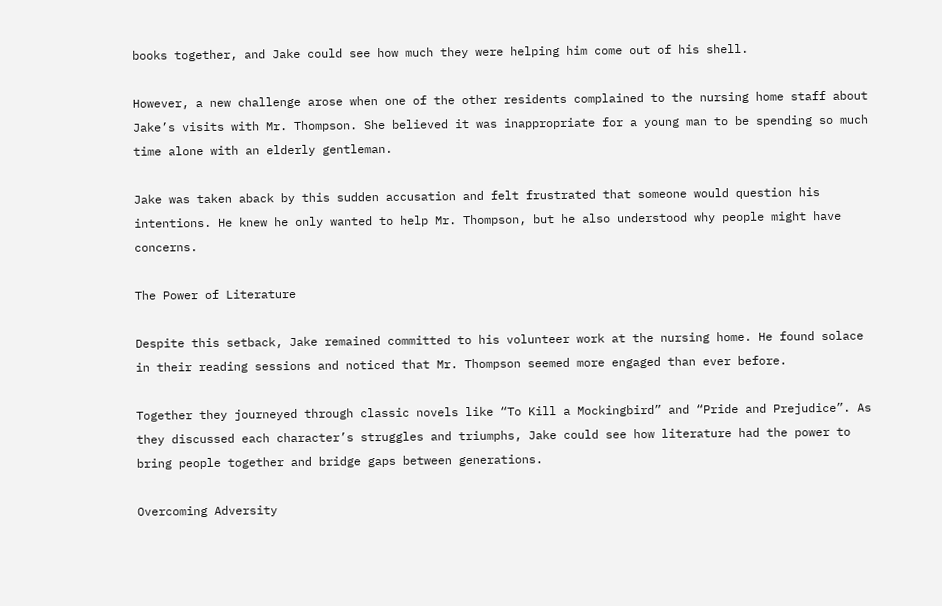books together, and Jake could see how much they were helping him come out of his shell.

However, a new challenge arose when one of the other residents complained to the nursing home staff about Jake’s visits with Mr. Thompson. She believed it was inappropriate for a young man to be spending so much time alone with an elderly gentleman.

Jake was taken aback by this sudden accusation and felt frustrated that someone would question his intentions. He knew he only wanted to help Mr. Thompson, but he also understood why people might have concerns.

The Power of Literature

Despite this setback, Jake remained committed to his volunteer work at the nursing home. He found solace in their reading sessions and noticed that Mr. Thompson seemed more engaged than ever before.

Together they journeyed through classic novels like “To Kill a Mockingbird” and “Pride and Prejudice”. As they discussed each character’s struggles and triumphs, Jake could see how literature had the power to bring people together and bridge gaps between generations.

Overcoming Adversity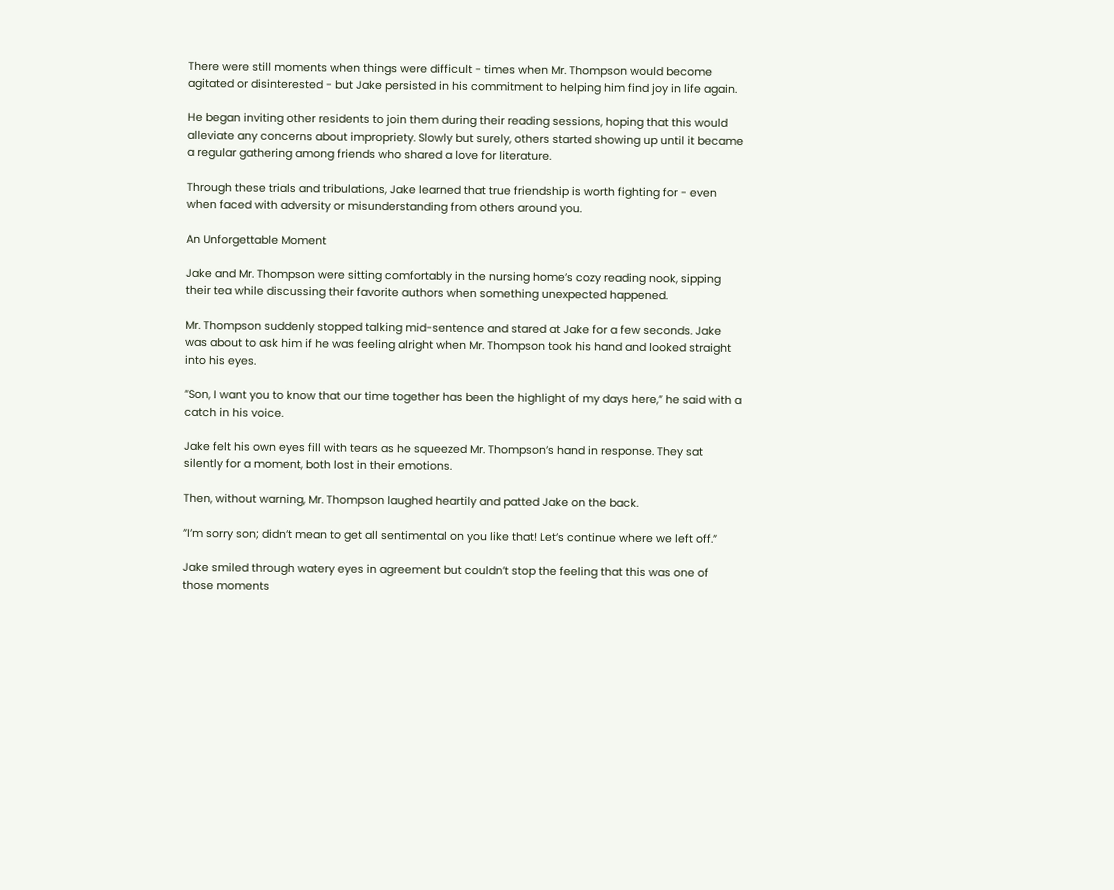There were still moments when things were difficult - times when Mr. Thompson would become agitated or disinterested - but Jake persisted in his commitment to helping him find joy in life again.

He began inviting other residents to join them during their reading sessions, hoping that this would alleviate any concerns about impropriety. Slowly but surely, others started showing up until it became a regular gathering among friends who shared a love for literature.

Through these trials and tribulations, Jake learned that true friendship is worth fighting for - even when faced with adversity or misunderstanding from others around you.

An Unforgettable Moment

Jake and Mr. Thompson were sitting comfortably in the nursing home’s cozy reading nook, sipping their tea while discussing their favorite authors when something unexpected happened.

Mr. Thompson suddenly stopped talking mid-sentence and stared at Jake for a few seconds. Jake was about to ask him if he was feeling alright when Mr. Thompson took his hand and looked straight into his eyes.

”Son, I want you to know that our time together has been the highlight of my days here,” he said with a catch in his voice.

Jake felt his own eyes fill with tears as he squeezed Mr. Thompson’s hand in response. They sat silently for a moment, both lost in their emotions.

Then, without warning, Mr. Thompson laughed heartily and patted Jake on the back.

”I’m sorry son; didn’t mean to get all sentimental on you like that! Let’s continue where we left off.”

Jake smiled through watery eyes in agreement but couldn’t stop the feeling that this was one of those moments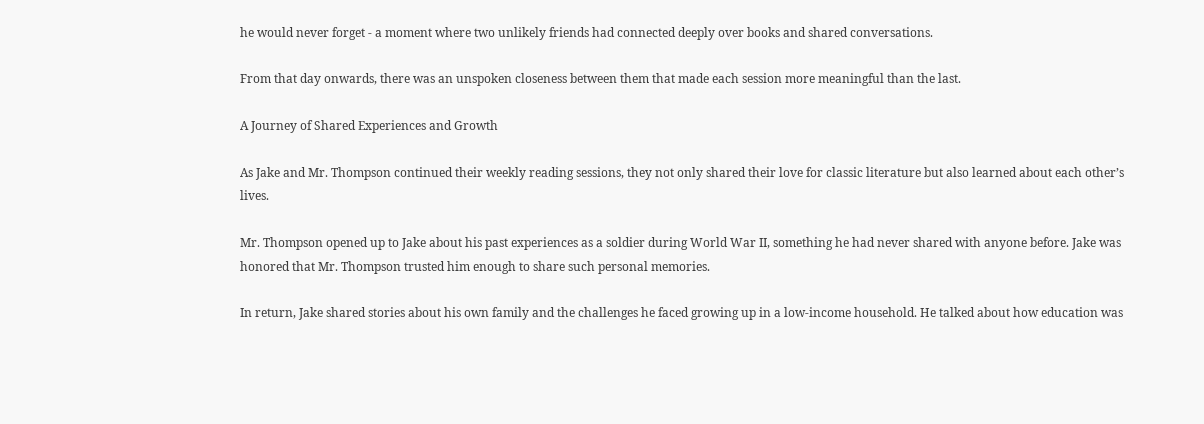he would never forget - a moment where two unlikely friends had connected deeply over books and shared conversations.

From that day onwards, there was an unspoken closeness between them that made each session more meaningful than the last.

A Journey of Shared Experiences and Growth

As Jake and Mr. Thompson continued their weekly reading sessions, they not only shared their love for classic literature but also learned about each other’s lives.

Mr. Thompson opened up to Jake about his past experiences as a soldier during World War II, something he had never shared with anyone before. Jake was honored that Mr. Thompson trusted him enough to share such personal memories.

In return, Jake shared stories about his own family and the challenges he faced growing up in a low-income household. He talked about how education was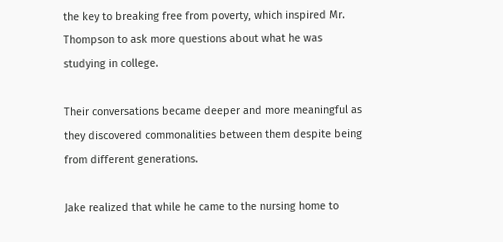the key to breaking free from poverty, which inspired Mr. Thompson to ask more questions about what he was studying in college.

Their conversations became deeper and more meaningful as they discovered commonalities between them despite being from different generations.

Jake realized that while he came to the nursing home to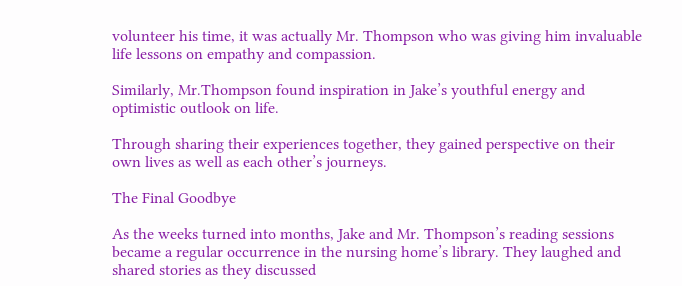volunteer his time, it was actually Mr. Thompson who was giving him invaluable life lessons on empathy and compassion.

Similarly, Mr.Thompson found inspiration in Jake’s youthful energy and optimistic outlook on life.

Through sharing their experiences together, they gained perspective on their own lives as well as each other’s journeys.

The Final Goodbye

As the weeks turned into months, Jake and Mr. Thompson’s reading sessions became a regular occurrence in the nursing home’s library. They laughed and shared stories as they discussed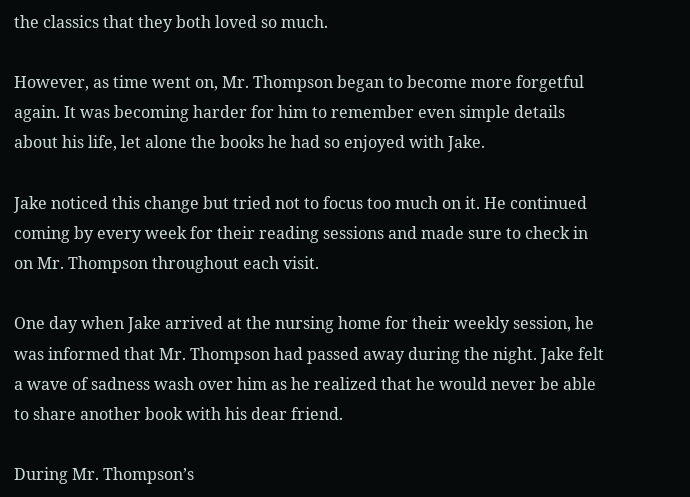the classics that they both loved so much.

However, as time went on, Mr. Thompson began to become more forgetful again. It was becoming harder for him to remember even simple details about his life, let alone the books he had so enjoyed with Jake.

Jake noticed this change but tried not to focus too much on it. He continued coming by every week for their reading sessions and made sure to check in on Mr. Thompson throughout each visit.

One day when Jake arrived at the nursing home for their weekly session, he was informed that Mr. Thompson had passed away during the night. Jake felt a wave of sadness wash over him as he realized that he would never be able to share another book with his dear friend.

During Mr. Thompson’s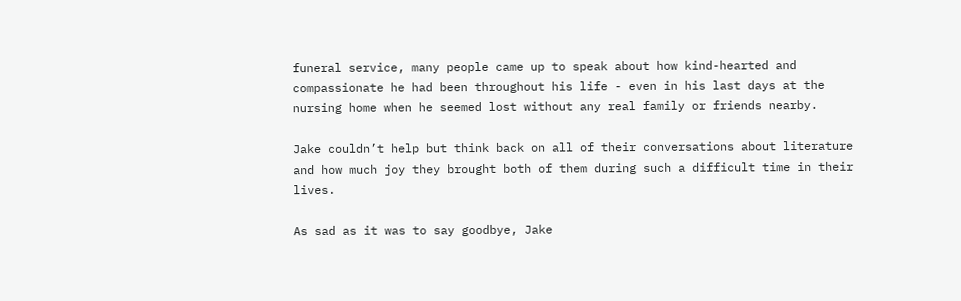funeral service, many people came up to speak about how kind-hearted and compassionate he had been throughout his life - even in his last days at the nursing home when he seemed lost without any real family or friends nearby.

Jake couldn’t help but think back on all of their conversations about literature and how much joy they brought both of them during such a difficult time in their lives.

As sad as it was to say goodbye, Jake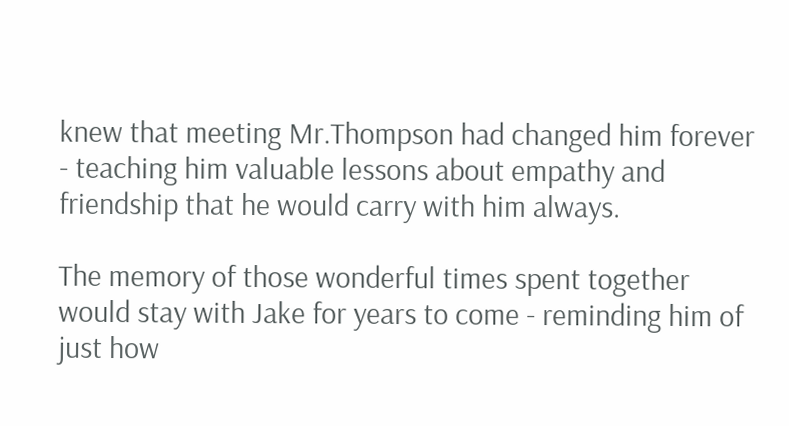knew that meeting Mr.Thompson had changed him forever - teaching him valuable lessons about empathy and friendship that he would carry with him always.

The memory of those wonderful times spent together would stay with Jake for years to come - reminding him of just how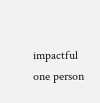impactful one person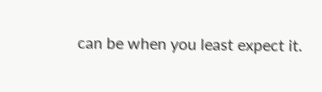can be when you least expect it.